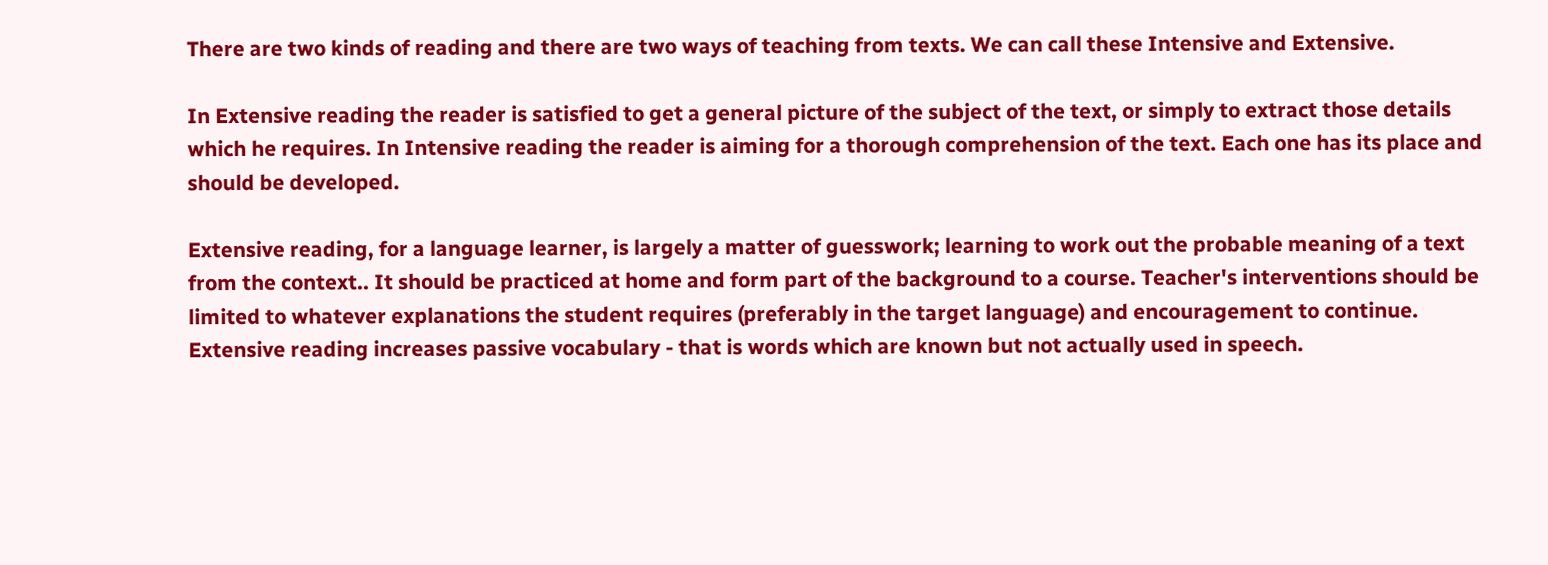There are two kinds of reading and there are two ways of teaching from texts. We can call these Intensive and Extensive.

In Extensive reading the reader is satisfied to get a general picture of the subject of the text, or simply to extract those details which he requires. In Intensive reading the reader is aiming for a thorough comprehension of the text. Each one has its place and should be developed.

Extensive reading, for a language learner, is largely a matter of guesswork; learning to work out the probable meaning of a text from the context.. It should be practiced at home and form part of the background to a course. Teacher's interventions should be limited to whatever explanations the student requires (preferably in the target language) and encouragement to continue. Extensive reading increases passive vocabulary - that is words which are known but not actually used in speech.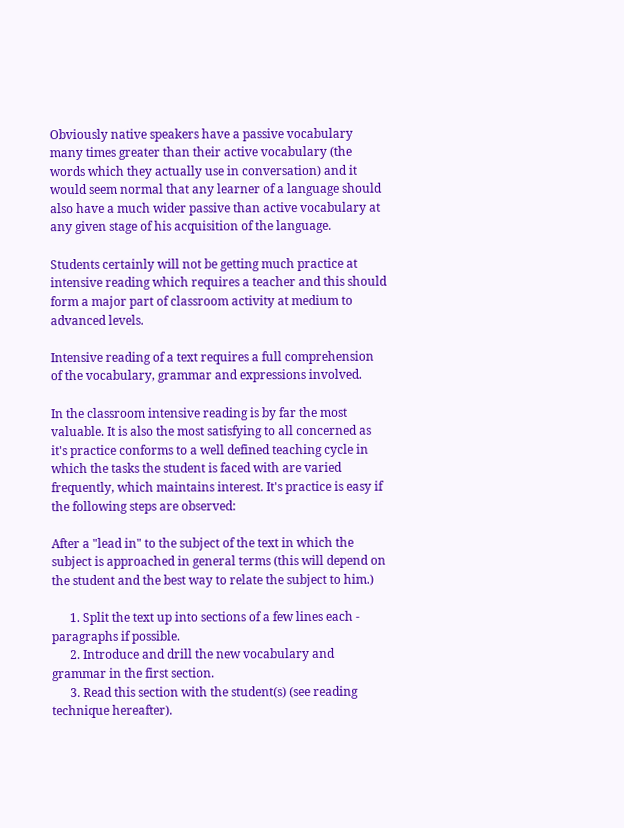Obviously native speakers have a passive vocabulary many times greater than their active vocabulary (the words which they actually use in conversation) and it would seem normal that any learner of a language should also have a much wider passive than active vocabulary at any given stage of his acquisition of the language.

Students certainly will not be getting much practice at intensive reading which requires a teacher and this should form a major part of classroom activity at medium to advanced levels.

Intensive reading of a text requires a full comprehension of the vocabulary, grammar and expressions involved.

In the classroom intensive reading is by far the most valuable. It is also the most satisfying to all concerned as it's practice conforms to a well defined teaching cycle in which the tasks the student is faced with are varied frequently, which maintains interest. It's practice is easy if the following steps are observed:

After a "lead in" to the subject of the text in which the subject is approached in general terms (this will depend on the student and the best way to relate the subject to him.)

      1. Split the text up into sections of a few lines each - paragraphs if possible.
      2. Introduce and drill the new vocabulary and grammar in the first section.
      3. Read this section with the student(s) (see reading technique hereafter).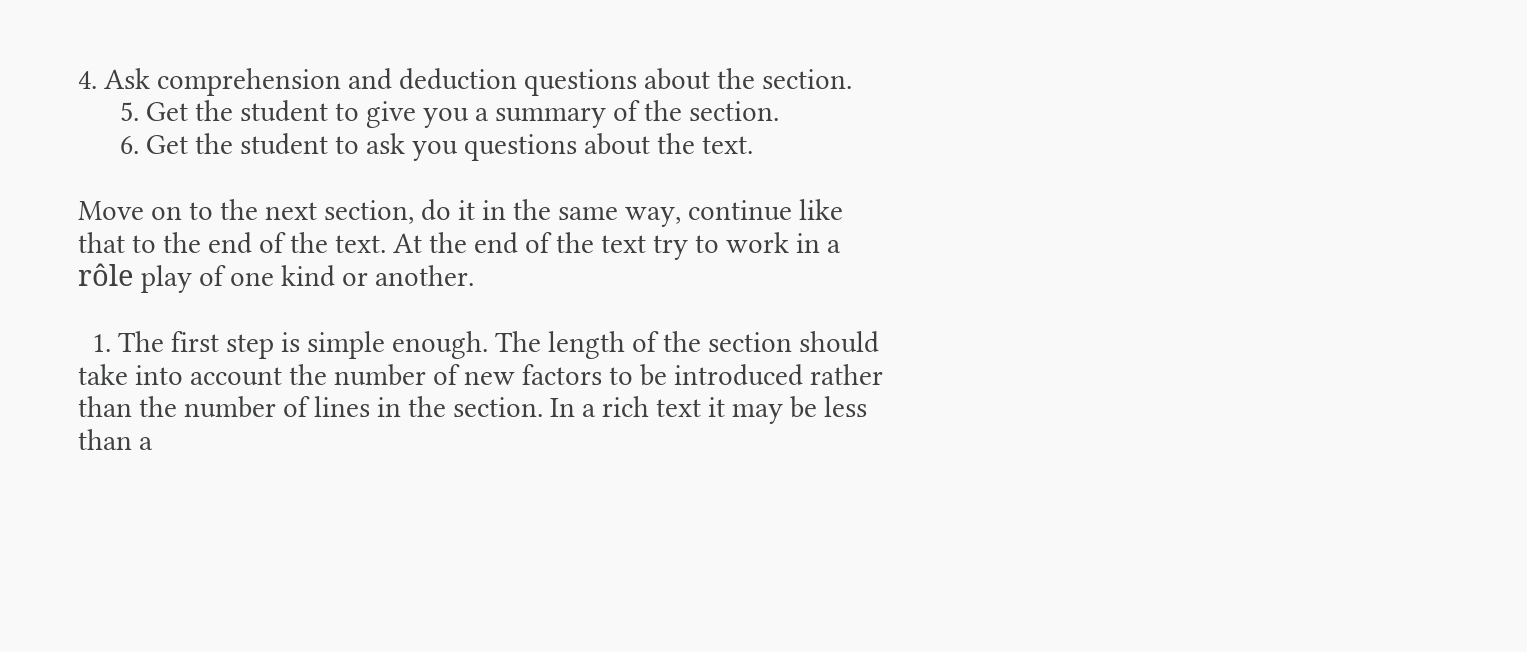4. Ask comprehension and deduction questions about the section.
      5. Get the student to give you a summary of the section.
      6. Get the student to ask you questions about the text.

Move on to the next section, do it in the same way, continue like that to the end of the text. At the end of the text try to work in a rôle play of one kind or another.

  1. The first step is simple enough. The length of the section should take into account the number of new factors to be introduced rather than the number of lines in the section. In a rich text it may be less than a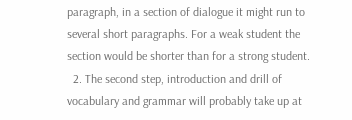paragraph, in a section of dialogue it might run to several short paragraphs. For a weak student the section would be shorter than for a strong student.
  2. The second step, introduction and drill of vocabulary and grammar will probably take up at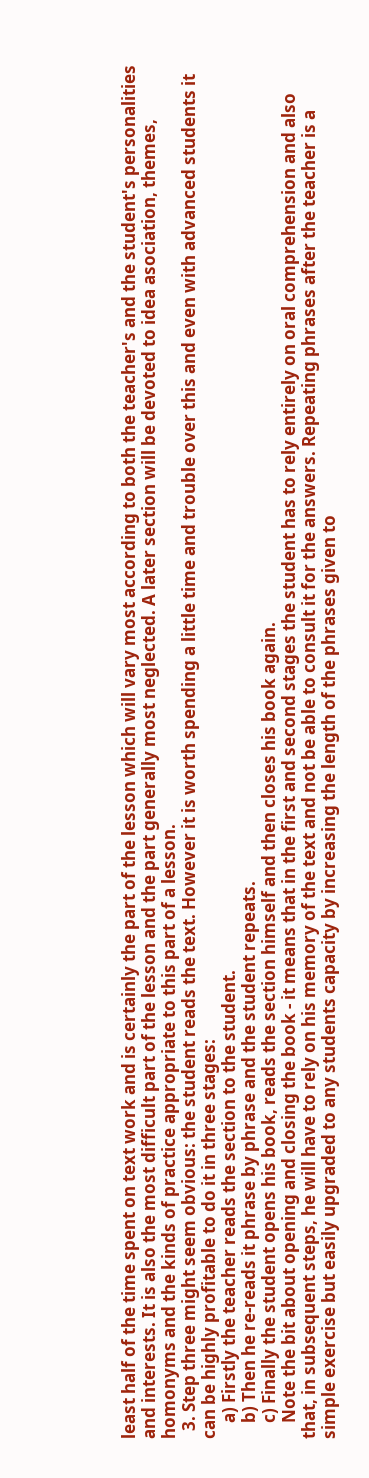least half of the time spent on text work and is certainly the part of the lesson which will vary most according to both the teacher's and the student's personalities and interests. It is also the most difficult part of the lesson and the part generally most neglected. A later section will be devoted to idea asociation, themes, homonyms and the kinds of practice appropriate to this part of a lesson.
  3. Step three might seem obvious: the student reads the text. However it is worth spending a little time and trouble over this and even with advanced students it can be highly profitable to do it in three stages:
    a) Firstly the teacher reads the section to the student.
    b) Then he re-reads it phrase by phrase and the student repeats.
    c) Finally the student opens his book, reads the section himself and then closes his book again.
    Note the bit about opening and closing the book - it means that in the first and second stages the student has to rely entirely on oral comprehension and also that, in subsequent steps, he will have to rely on his memory of the text and not be able to consult it for the answers. Repeating phrases after the teacher is a simple exercise but easily upgraded to any students capacity by increasing the length of the phrases given to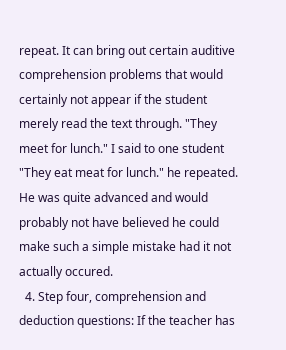repeat. It can bring out certain auditive comprehension problems that would certainly not appear if the student merely read the text through. "They meet for lunch." I said to one student "They eat meat for lunch." he repeated. He was quite advanced and would probably not have believed he could make such a simple mistake had it not actually occured.
  4. Step four, comprehension and deduction questions: If the teacher has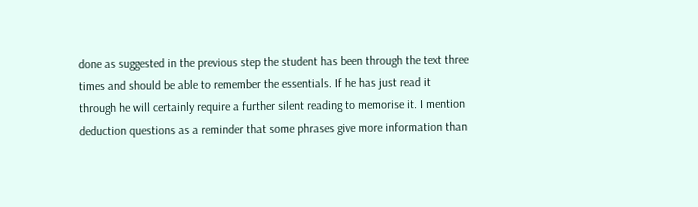done as suggested in the previous step the student has been through the text three times and should be able to remember the essentials. If he has just read it through he will certainly require a further silent reading to memorise it. I mention deduction questions as a reminder that some phrases give more information than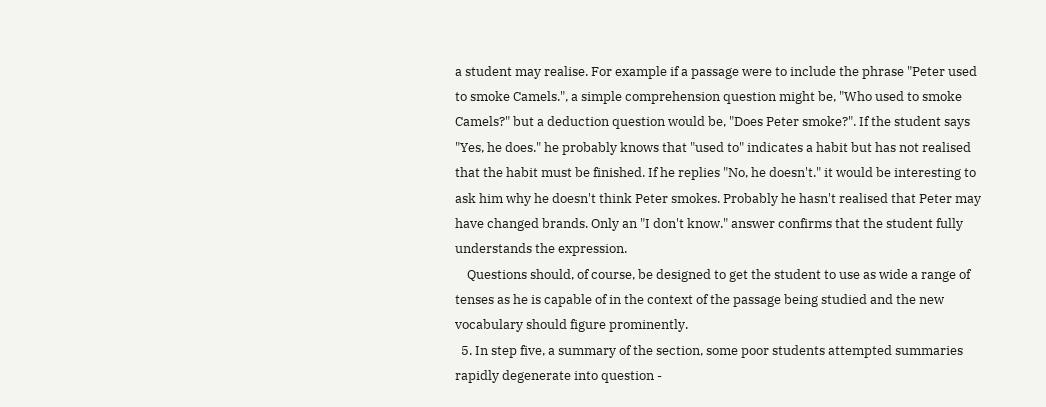a student may realise. For example if a passage were to include the phrase "Peter used to smoke Camels.", a simple comprehension question might be, "Who used to smoke Camels?" but a deduction question would be, "Does Peter smoke?". If the student says "Yes, he does." he probably knows that "used to" indicates a habit but has not realised that the habit must be finished. If he replies "No, he doesn't." it would be interesting to ask him why he doesn't think Peter smokes. Probably he hasn't realised that Peter may have changed brands. Only an "I don't know." answer confirms that the student fully understands the expression.
    Questions should, of course, be designed to get the student to use as wide a range of tenses as he is capable of in the context of the passage being studied and the new vocabulary should figure prominently.
  5. In step five, a summary of the section, some poor students attempted summaries rapidly degenerate into question -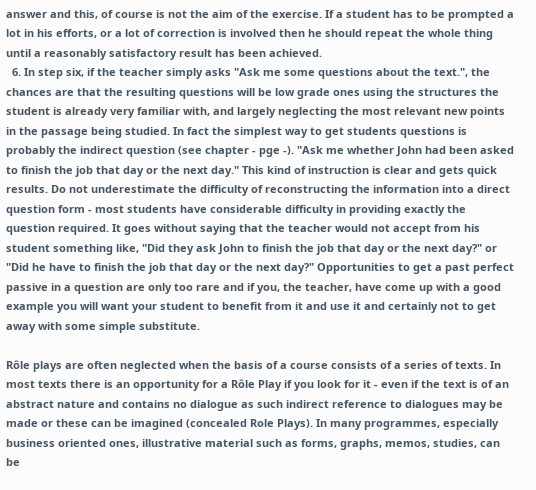answer and this, of course is not the aim of the exercise. If a student has to be prompted a lot in his efforts, or a lot of correction is involved then he should repeat the whole thing until a reasonably satisfactory result has been achieved.
  6. In step six, if the teacher simply asks "Ask me some questions about the text.", the chances are that the resulting questions will be low grade ones using the structures the student is already very familiar with, and largely neglecting the most relevant new points in the passage being studied. In fact the simplest way to get students questions is probably the indirect question (see chapter - pge -). "Ask me whether John had been asked to finish the job that day or the next day." This kind of instruction is clear and gets quick results. Do not underestimate the difficulty of reconstructing the information into a direct question form - most students have considerable difficulty in providing exactly the question required. It goes without saying that the teacher would not accept from his student something like, "Did they ask John to finish the job that day or the next day?" or "Did he have to finish the job that day or the next day?" Opportunities to get a past perfect passive in a question are only too rare and if you, the teacher, have come up with a good example you will want your student to benefit from it and use it and certainly not to get away with some simple substitute.

Rôle plays are often neglected when the basis of a course consists of a series of texts. In most texts there is an opportunity for a Rôle Play if you look for it - even if the text is of an abstract nature and contains no dialogue as such indirect reference to dialogues may be made or these can be imagined (concealed Role Plays). In many programmes, especially business oriented ones, illustrative material such as forms, graphs, memos, studies, can be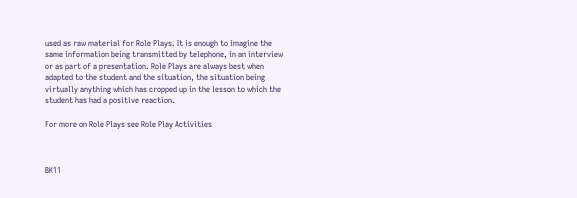used as raw material for Role Plays. It is enough to imagine the same information being transmitted by telephone, in an interview or as part of a presentation. Role Plays are always best when adapted to the student and the situation, the situation being virtually anything which has cropped up in the lesson to which the student has had a positive reaction.

For more on Role Plays see Role Play Activities



BK11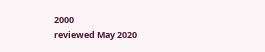2000
reviewed May 2020